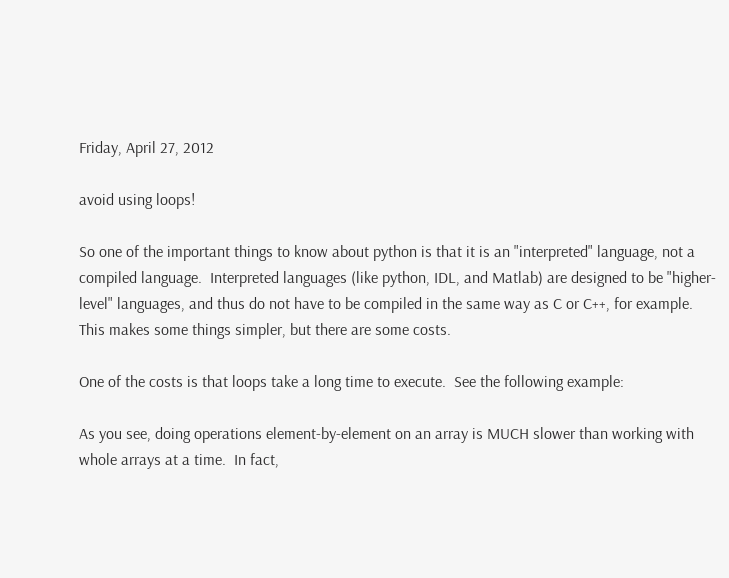Friday, April 27, 2012

avoid using loops!

So one of the important things to know about python is that it is an "interpreted" language, not a compiled language.  Interpreted languages (like python, IDL, and Matlab) are designed to be "higher-level" languages, and thus do not have to be compiled in the same way as C or C++, for example.  This makes some things simpler, but there are some costs.

One of the costs is that loops take a long time to execute.  See the following example:

As you see, doing operations element-by-element on an array is MUCH slower than working with whole arrays at a time.  In fact,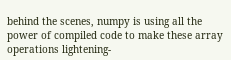behind the scenes, numpy is using all the power of compiled code to make these array operations lightening-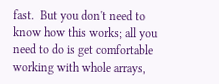fast.  But you don't need to know how this works; all you need to do is get comfortable working with whole arrays,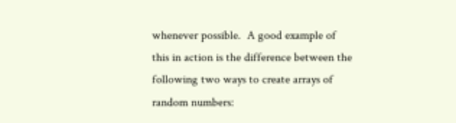whenever possible.  A good example of this in action is the difference between the following two ways to create arrays of random numbers: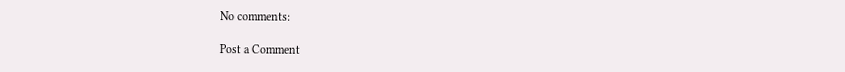No comments:

Post a Comment